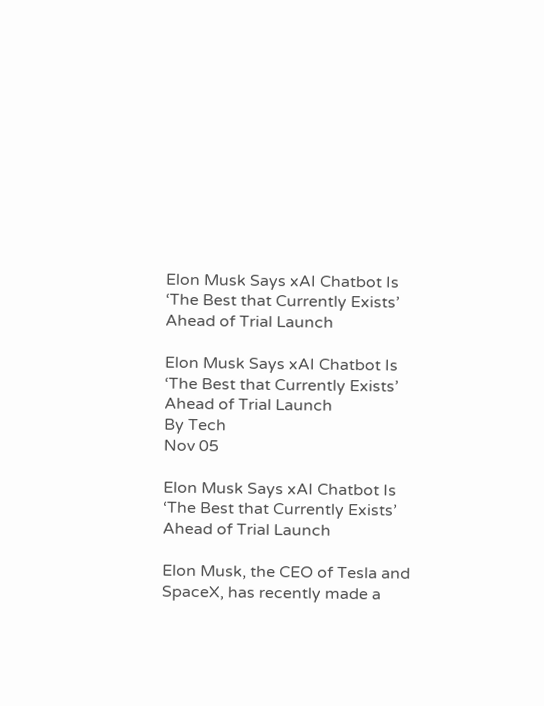Elon Musk Says xAI Chatbot Is ‘The Best that Currently Exists’ Ahead of Trial Launch

Elon Musk Says xAI Chatbot Is ‘The Best that Currently Exists’ Ahead of Trial Launch
By Tech
Nov 05

Elon Musk Says xAI Chatbot Is ‘The Best that Currently Exists’ Ahead of Trial Launch

Elon Musk, the CEO of Tesla and SpaceX, has recently made a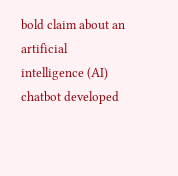bold claim about an artificial intelligence (AI) chatbot developed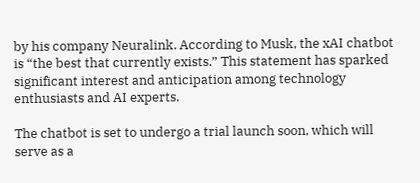by his company Neuralink. According to Musk, the xAI chatbot is “the best that currently exists.” This statement has sparked significant interest and anticipation among technology enthusiasts and AI experts.

The chatbot is set to undergo a trial launch soon, which will serve as a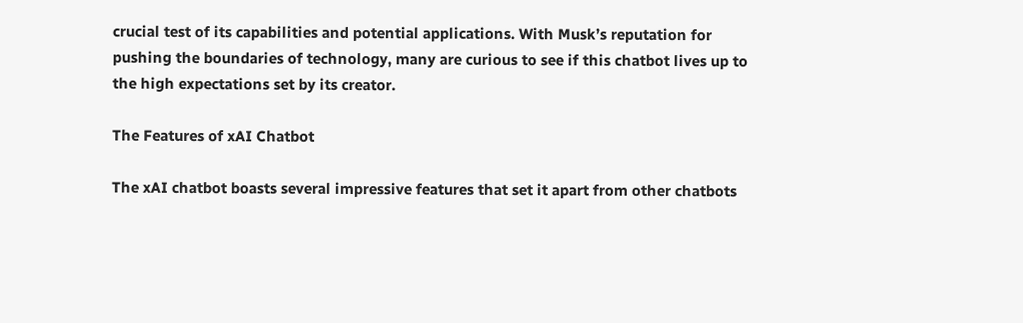crucial test of its capabilities and potential applications. With Musk’s reputation for pushing the boundaries of technology, many are curious to see if this chatbot lives up to the high expectations set by its creator.

The Features of xAI Chatbot

The xAI chatbot boasts several impressive features that set it apart from other chatbots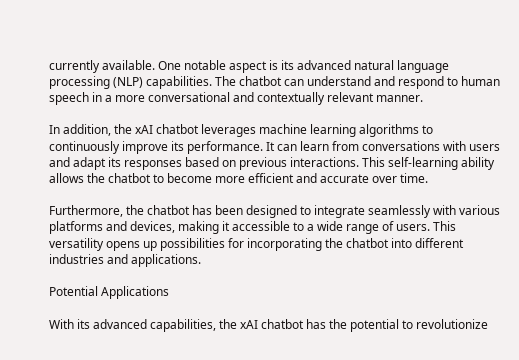currently available. One notable aspect is its advanced natural language processing (NLP) capabilities. The chatbot can understand and respond to human speech in a more conversational and contextually relevant manner.

In addition, the xAI chatbot leverages machine learning algorithms to continuously improve its performance. It can learn from conversations with users and adapt its responses based on previous interactions. This self-learning ability allows the chatbot to become more efficient and accurate over time.

Furthermore, the chatbot has been designed to integrate seamlessly with various platforms and devices, making it accessible to a wide range of users. This versatility opens up possibilities for incorporating the chatbot into different industries and applications.

Potential Applications

With its advanced capabilities, the xAI chatbot has the potential to revolutionize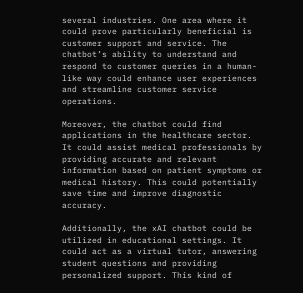several industries. One area where it could prove particularly beneficial is customer support and service. The chatbot’s ability to understand and respond to customer queries in a human-like way could enhance user experiences and streamline customer service operations.

Moreover, the chatbot could find applications in the healthcare sector. It could assist medical professionals by providing accurate and relevant information based on patient symptoms or medical history. This could potentially save time and improve diagnostic accuracy.

Additionally, the xAI chatbot could be utilized in educational settings. It could act as a virtual tutor, answering student questions and providing personalized support. This kind of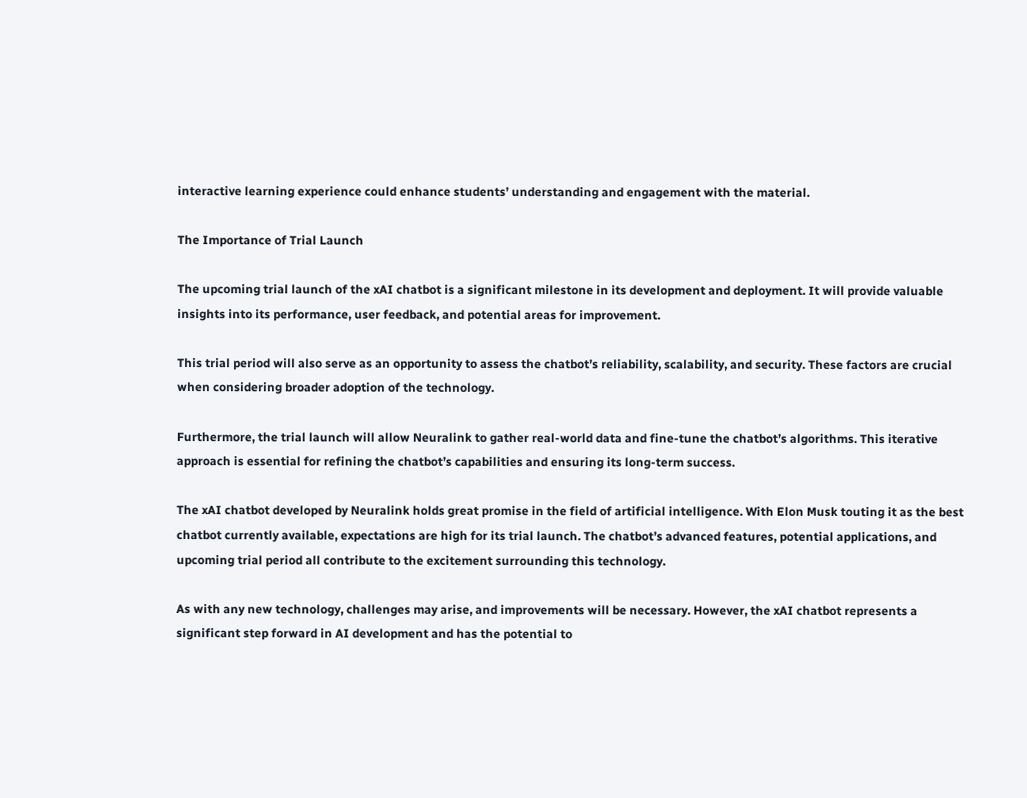interactive learning experience could enhance students’ understanding and engagement with the material.

The Importance of Trial Launch

The upcoming trial launch of the xAI chatbot is a significant milestone in its development and deployment. It will provide valuable insights into its performance, user feedback, and potential areas for improvement.

This trial period will also serve as an opportunity to assess the chatbot’s reliability, scalability, and security. These factors are crucial when considering broader adoption of the technology.

Furthermore, the trial launch will allow Neuralink to gather real-world data and fine-tune the chatbot’s algorithms. This iterative approach is essential for refining the chatbot’s capabilities and ensuring its long-term success.

The xAI chatbot developed by Neuralink holds great promise in the field of artificial intelligence. With Elon Musk touting it as the best chatbot currently available, expectations are high for its trial launch. The chatbot’s advanced features, potential applications, and upcoming trial period all contribute to the excitement surrounding this technology.

As with any new technology, challenges may arise, and improvements will be necessary. However, the xAI chatbot represents a significant step forward in AI development and has the potential to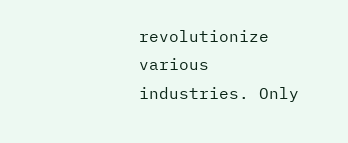revolutionize various industries. Only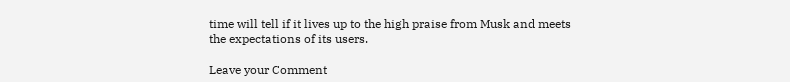time will tell if it lives up to the high praise from Musk and meets the expectations of its users.

Leave your Comment